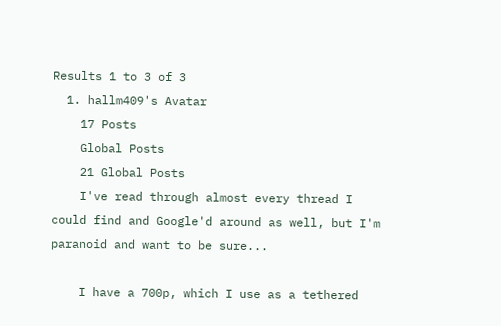Results 1 to 3 of 3
  1. hallm409's Avatar
    17 Posts
    Global Posts
    21 Global Posts
    I've read through almost every thread I could find and Google'd around as well, but I'm paranoid and want to be sure...

    I have a 700p, which I use as a tethered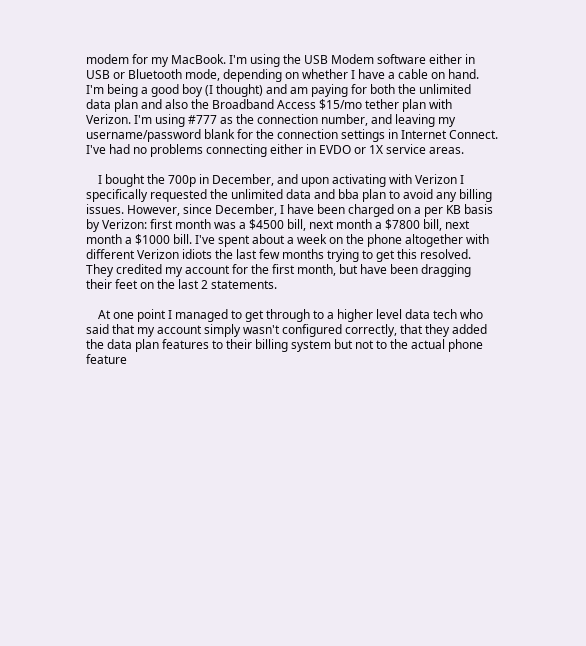modem for my MacBook. I'm using the USB Modem software either in USB or Bluetooth mode, depending on whether I have a cable on hand. I'm being a good boy (I thought) and am paying for both the unlimited data plan and also the Broadband Access $15/mo tether plan with Verizon. I'm using #777 as the connection number, and leaving my username/password blank for the connection settings in Internet Connect. I've had no problems connecting either in EVDO or 1X service areas.

    I bought the 700p in December, and upon activating with Verizon I specifically requested the unlimited data and bba plan to avoid any billing issues. However, since December, I have been charged on a per KB basis by Verizon: first month was a $4500 bill, next month a $7800 bill, next month a $1000 bill. I've spent about a week on the phone altogether with different Verizon idiots the last few months trying to get this resolved. They credited my account for the first month, but have been dragging their feet on the last 2 statements.

    At one point I managed to get through to a higher level data tech who said that my account simply wasn't configured correctly, that they added the data plan features to their billing system but not to the actual phone feature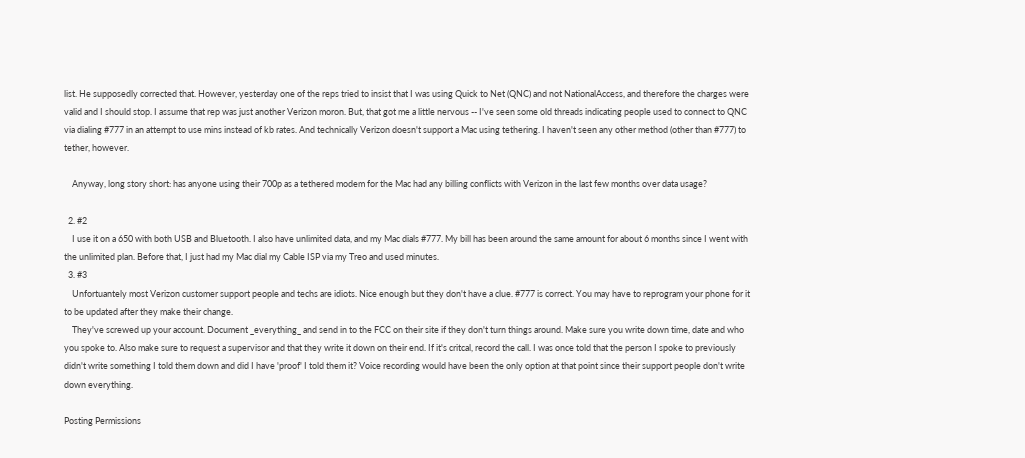list. He supposedly corrected that. However, yesterday one of the reps tried to insist that I was using Quick to Net (QNC) and not NationalAccess, and therefore the charges were valid and I should stop. I assume that rep was just another Verizon moron. But, that got me a little nervous -- I've seen some old threads indicating people used to connect to QNC via dialing #777 in an attempt to use mins instead of kb rates. And technically Verizon doesn't support a Mac using tethering. I haven't seen any other method (other than #777) to tether, however.

    Anyway, long story short: has anyone using their 700p as a tethered modem for the Mac had any billing conflicts with Verizon in the last few months over data usage?

  2. #2
    I use it on a 650 with both USB and Bluetooth. I also have unlimited data, and my Mac dials #777. My bill has been around the same amount for about 6 months since I went with the unlimited plan. Before that, I just had my Mac dial my Cable ISP via my Treo and used minutes.
  3. #3
    Unfortuantely most Verizon customer support people and techs are idiots. Nice enough but they don't have a clue. #777 is correct. You may have to reprogram your phone for it to be updated after they make their change.
    They've screwed up your account. Document _everything_ and send in to the FCC on their site if they don't turn things around. Make sure you write down time, date and who you spoke to. Also make sure to request a supervisor and that they write it down on their end. If it's critcal, record the call. I was once told that the person I spoke to previously didn't write something I told them down and did I have 'proof' I told them it? Voice recording would have been the only option at that point since their support people don't write down everything.

Posting Permissions